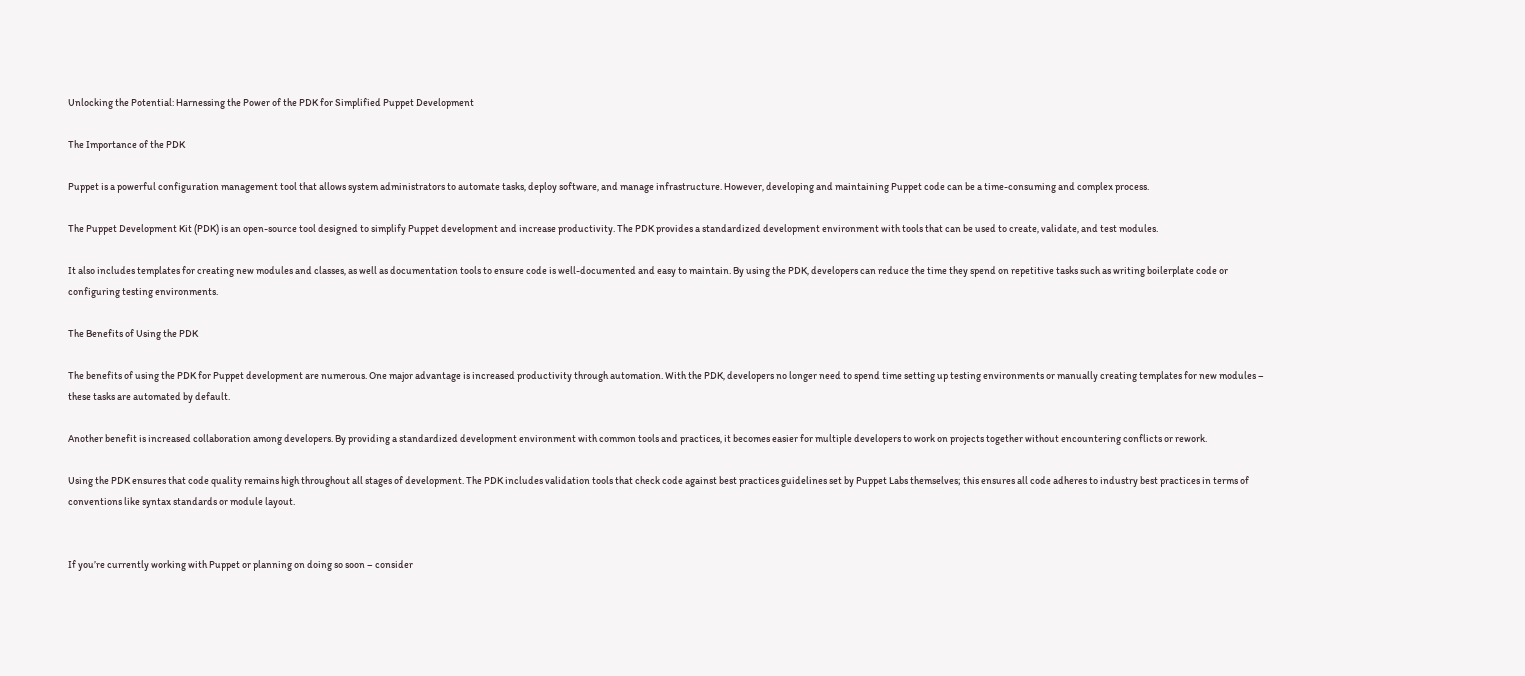Unlocking the Potential: Harnessing the Power of the PDK for Simplified Puppet Development

The Importance of the PDK

Puppet is a powerful configuration management tool that allows system administrators to automate tasks, deploy software, and manage infrastructure. However, developing and maintaining Puppet code can be a time-consuming and complex process.

The Puppet Development Kit (PDK) is an open-source tool designed to simplify Puppet development and increase productivity. The PDK provides a standardized development environment with tools that can be used to create, validate, and test modules.

It also includes templates for creating new modules and classes, as well as documentation tools to ensure code is well-documented and easy to maintain. By using the PDK, developers can reduce the time they spend on repetitive tasks such as writing boilerplate code or configuring testing environments.

The Benefits of Using the PDK

The benefits of using the PDK for Puppet development are numerous. One major advantage is increased productivity through automation. With the PDK, developers no longer need to spend time setting up testing environments or manually creating templates for new modules – these tasks are automated by default.

Another benefit is increased collaboration among developers. By providing a standardized development environment with common tools and practices, it becomes easier for multiple developers to work on projects together without encountering conflicts or rework.

Using the PDK ensures that code quality remains high throughout all stages of development. The PDK includes validation tools that check code against best practices guidelines set by Puppet Labs themselves; this ensures all code adheres to industry best practices in terms of conventions like syntax standards or module layout.


If you’re currently working with Puppet or planning on doing so soon – consider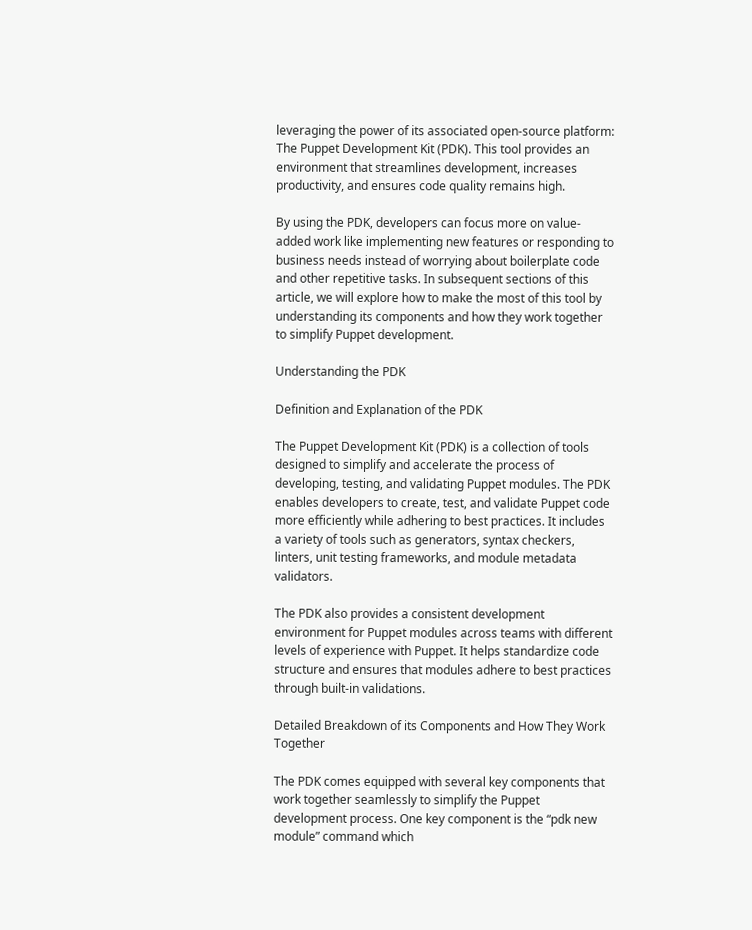leveraging the power of its associated open-source platform: The Puppet Development Kit (PDK). This tool provides an environment that streamlines development, increases productivity, and ensures code quality remains high.

By using the PDK, developers can focus more on value-added work like implementing new features or responding to business needs instead of worrying about boilerplate code and other repetitive tasks. In subsequent sections of this article, we will explore how to make the most of this tool by understanding its components and how they work together to simplify Puppet development.

Understanding the PDK

Definition and Explanation of the PDK

The Puppet Development Kit (PDK) is a collection of tools designed to simplify and accelerate the process of developing, testing, and validating Puppet modules. The PDK enables developers to create, test, and validate Puppet code more efficiently while adhering to best practices. It includes a variety of tools such as generators, syntax checkers, linters, unit testing frameworks, and module metadata validators.

The PDK also provides a consistent development environment for Puppet modules across teams with different levels of experience with Puppet. It helps standardize code structure and ensures that modules adhere to best practices through built-in validations.

Detailed Breakdown of its Components and How They Work Together

The PDK comes equipped with several key components that work together seamlessly to simplify the Puppet development process. One key component is the “pdk new module” command which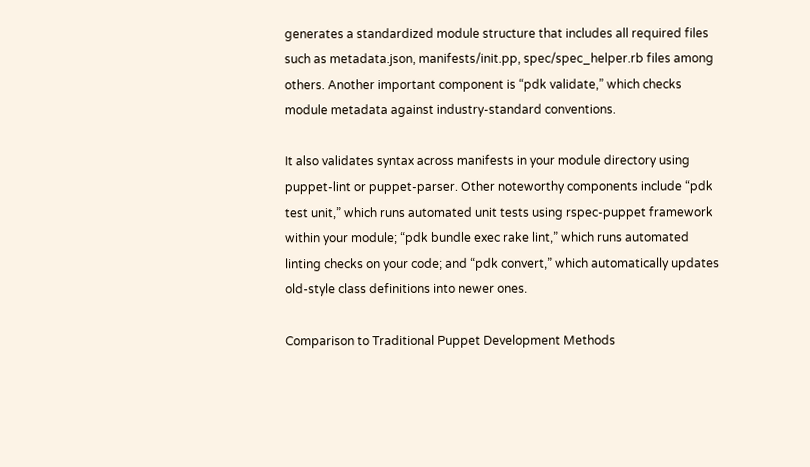generates a standardized module structure that includes all required files such as metadata.json, manifests/init.pp, spec/spec_helper.rb files among others. Another important component is “pdk validate,” which checks module metadata against industry-standard conventions.

It also validates syntax across manifests in your module directory using puppet-lint or puppet-parser. Other noteworthy components include “pdk test unit,” which runs automated unit tests using rspec-puppet framework within your module; “pdk bundle exec rake lint,” which runs automated linting checks on your code; and “pdk convert,” which automatically updates old-style class definitions into newer ones.

Comparison to Traditional Puppet Development Methods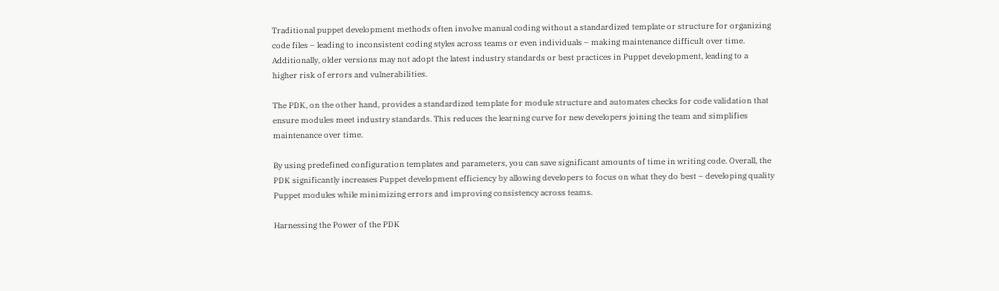Traditional puppet development methods often involve manual coding without a standardized template or structure for organizing code files – leading to inconsistent coding styles across teams or even individuals – making maintenance difficult over time. Additionally, older versions may not adopt the latest industry standards or best practices in Puppet development, leading to a higher risk of errors and vulnerabilities.

The PDK, on the other hand, provides a standardized template for module structure and automates checks for code validation that ensure modules meet industry standards. This reduces the learning curve for new developers joining the team and simplifies maintenance over time.

By using predefined configuration templates and parameters, you can save significant amounts of time in writing code. Overall, the PDK significantly increases Puppet development efficiency by allowing developers to focus on what they do best – developing quality Puppet modules while minimizing errors and improving consistency across teams.

Harnessing the Power of the PDK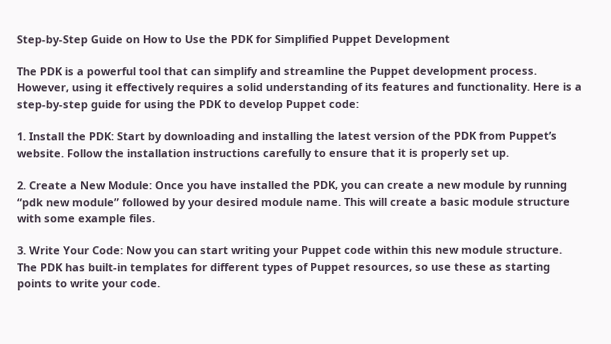Step-by-Step Guide on How to Use the PDK for Simplified Puppet Development

The PDK is a powerful tool that can simplify and streamline the Puppet development process. However, using it effectively requires a solid understanding of its features and functionality. Here is a step-by-step guide for using the PDK to develop Puppet code:

1. Install the PDK: Start by downloading and installing the latest version of the PDK from Puppet’s website. Follow the installation instructions carefully to ensure that it is properly set up.

2. Create a New Module: Once you have installed the PDK, you can create a new module by running “pdk new module” followed by your desired module name. This will create a basic module structure with some example files.

3. Write Your Code: Now you can start writing your Puppet code within this new module structure. The PDK has built-in templates for different types of Puppet resources, so use these as starting points to write your code.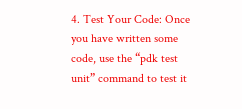4. Test Your Code: Once you have written some code, use the “pdk test unit” command to test it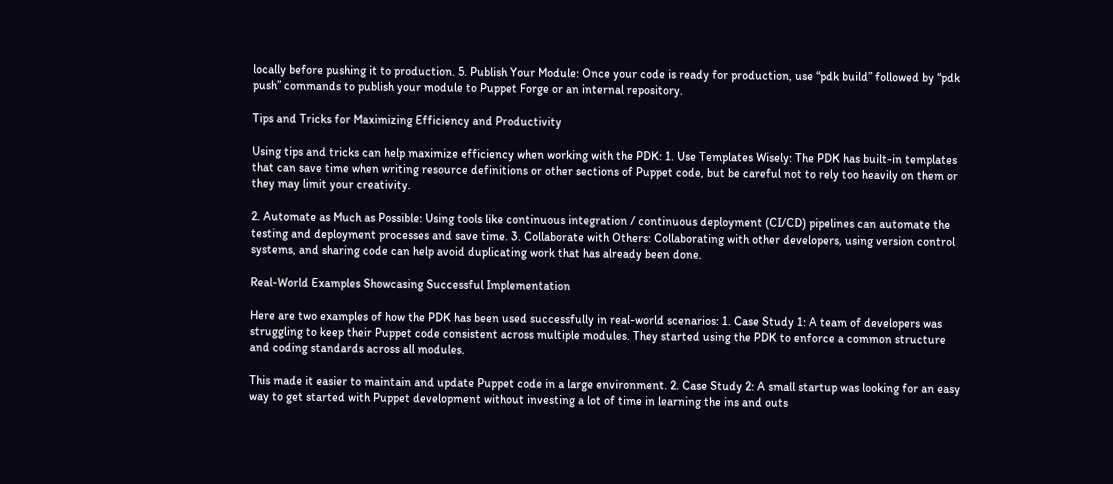locally before pushing it to production. 5. Publish Your Module: Once your code is ready for production, use “pdk build” followed by “pdk push” commands to publish your module to Puppet Forge or an internal repository.

Tips and Tricks for Maximizing Efficiency and Productivity

Using tips and tricks can help maximize efficiency when working with the PDK: 1. Use Templates Wisely: The PDK has built-in templates that can save time when writing resource definitions or other sections of Puppet code, but be careful not to rely too heavily on them or they may limit your creativity.

2. Automate as Much as Possible: Using tools like continuous integration / continuous deployment (CI/CD) pipelines can automate the testing and deployment processes and save time. 3. Collaborate with Others: Collaborating with other developers, using version control systems, and sharing code can help avoid duplicating work that has already been done.

Real-World Examples Showcasing Successful Implementation

Here are two examples of how the PDK has been used successfully in real-world scenarios: 1. Case Study 1: A team of developers was struggling to keep their Puppet code consistent across multiple modules. They started using the PDK to enforce a common structure and coding standards across all modules.

This made it easier to maintain and update Puppet code in a large environment. 2. Case Study 2: A small startup was looking for an easy way to get started with Puppet development without investing a lot of time in learning the ins and outs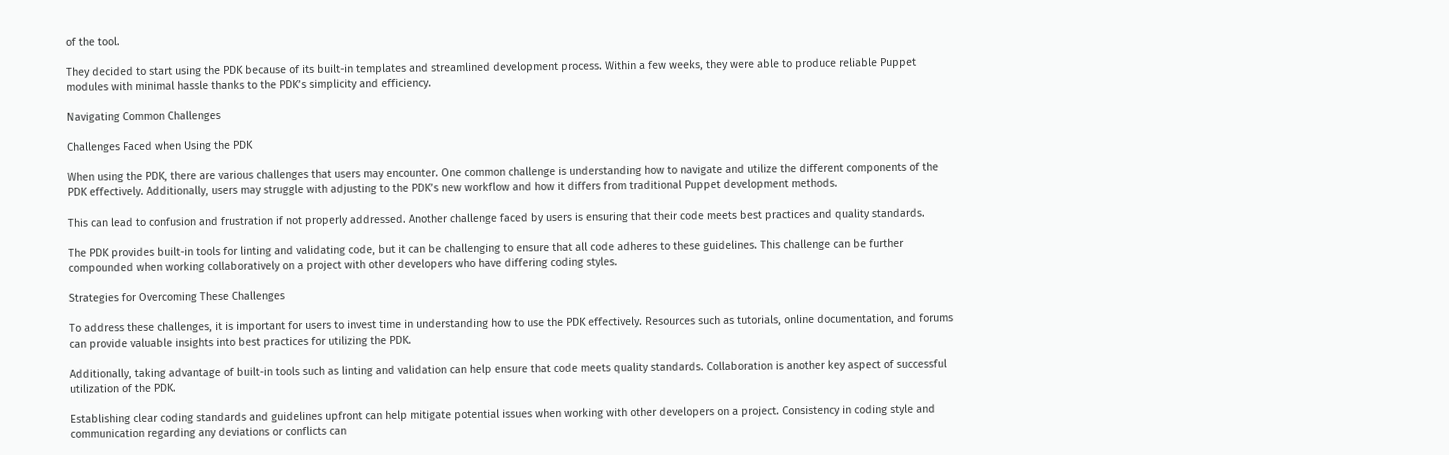of the tool.

They decided to start using the PDK because of its built-in templates and streamlined development process. Within a few weeks, they were able to produce reliable Puppet modules with minimal hassle thanks to the PDK’s simplicity and efficiency.

Navigating Common Challenges

Challenges Faced when Using the PDK

When using the PDK, there are various challenges that users may encounter. One common challenge is understanding how to navigate and utilize the different components of the PDK effectively. Additionally, users may struggle with adjusting to the PDK’s new workflow and how it differs from traditional Puppet development methods.

This can lead to confusion and frustration if not properly addressed. Another challenge faced by users is ensuring that their code meets best practices and quality standards.

The PDK provides built-in tools for linting and validating code, but it can be challenging to ensure that all code adheres to these guidelines. This challenge can be further compounded when working collaboratively on a project with other developers who have differing coding styles.

Strategies for Overcoming These Challenges

To address these challenges, it is important for users to invest time in understanding how to use the PDK effectively. Resources such as tutorials, online documentation, and forums can provide valuable insights into best practices for utilizing the PDK.

Additionally, taking advantage of built-in tools such as linting and validation can help ensure that code meets quality standards. Collaboration is another key aspect of successful utilization of the PDK.

Establishing clear coding standards and guidelines upfront can help mitigate potential issues when working with other developers on a project. Consistency in coding style and communication regarding any deviations or conflicts can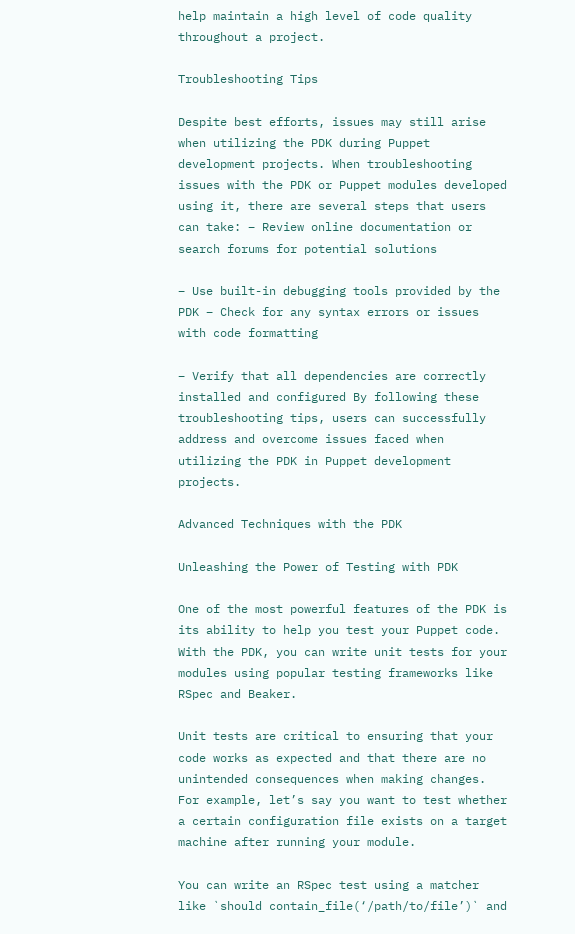help maintain a high level of code quality throughout a project.

Troubleshooting Tips

Despite best efforts, issues may still arise when utilizing the PDK during Puppet development projects. When troubleshooting issues with the PDK or Puppet modules developed using it, there are several steps that users can take: – Review online documentation or search forums for potential solutions

– Use built-in debugging tools provided by the PDK – Check for any syntax errors or issues with code formatting

– Verify that all dependencies are correctly installed and configured By following these troubleshooting tips, users can successfully address and overcome issues faced when utilizing the PDK in Puppet development projects.

Advanced Techniques with the PDK

Unleashing the Power of Testing with PDK

One of the most powerful features of the PDK is its ability to help you test your Puppet code. With the PDK, you can write unit tests for your modules using popular testing frameworks like RSpec and Beaker.

Unit tests are critical to ensuring that your code works as expected and that there are no unintended consequences when making changes. For example, let’s say you want to test whether a certain configuration file exists on a target machine after running your module.

You can write an RSpec test using a matcher like `should contain_file(‘/path/to/file’)` and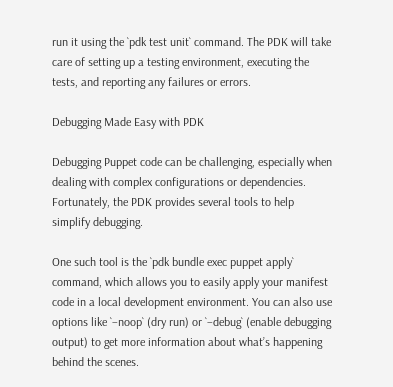run it using the `pdk test unit` command. The PDK will take care of setting up a testing environment, executing the tests, and reporting any failures or errors.

Debugging Made Easy with PDK

Debugging Puppet code can be challenging, especially when dealing with complex configurations or dependencies. Fortunately, the PDK provides several tools to help simplify debugging.

One such tool is the `pdk bundle exec puppet apply` command, which allows you to easily apply your manifest code in a local development environment. You can also use options like `–noop` (dry run) or `–debug` (enable debugging output) to get more information about what’s happening behind the scenes.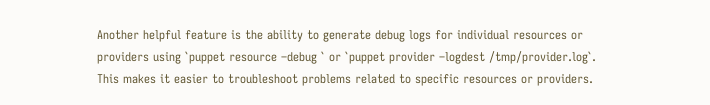Another helpful feature is the ability to generate debug logs for individual resources or providers using `puppet resource –debug ` or `puppet provider –logdest /tmp/provider.log`. This makes it easier to troubleshoot problems related to specific resources or providers.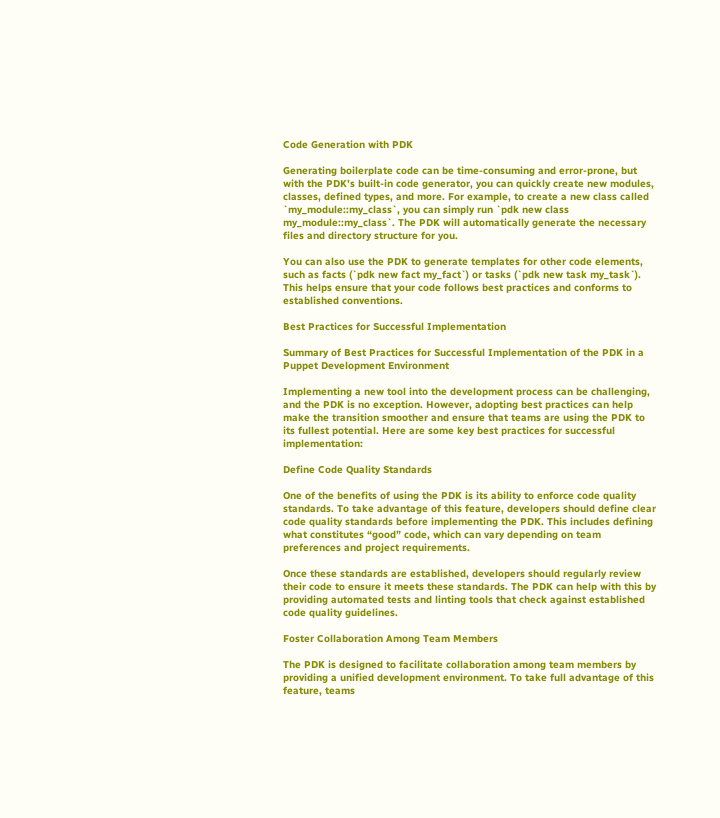Code Generation with PDK

Generating boilerplate code can be time-consuming and error-prone, but with the PDK’s built-in code generator, you can quickly create new modules, classes, defined types, and more. For example, to create a new class called `my_module::my_class`, you can simply run `pdk new class my_module::my_class`. The PDK will automatically generate the necessary files and directory structure for you.

You can also use the PDK to generate templates for other code elements, such as facts (`pdk new fact my_fact`) or tasks (`pdk new task my_task`). This helps ensure that your code follows best practices and conforms to established conventions.

Best Practices for Successful Implementation

Summary of Best Practices for Successful Implementation of the PDK in a Puppet Development Environment

Implementing a new tool into the development process can be challenging, and the PDK is no exception. However, adopting best practices can help make the transition smoother and ensure that teams are using the PDK to its fullest potential. Here are some key best practices for successful implementation:

Define Code Quality Standards

One of the benefits of using the PDK is its ability to enforce code quality standards. To take advantage of this feature, developers should define clear code quality standards before implementing the PDK. This includes defining what constitutes “good” code, which can vary depending on team preferences and project requirements.

Once these standards are established, developers should regularly review their code to ensure it meets these standards. The PDK can help with this by providing automated tests and linting tools that check against established code quality guidelines.

Foster Collaboration Among Team Members

The PDK is designed to facilitate collaboration among team members by providing a unified development environment. To take full advantage of this feature, teams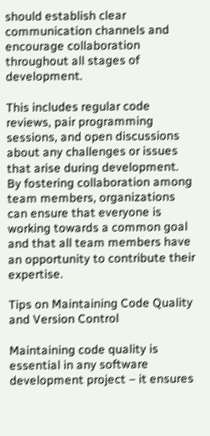should establish clear communication channels and encourage collaboration throughout all stages of development.

This includes regular code reviews, pair programming sessions, and open discussions about any challenges or issues that arise during development. By fostering collaboration among team members, organizations can ensure that everyone is working towards a common goal and that all team members have an opportunity to contribute their expertise.

Tips on Maintaining Code Quality and Version Control

Maintaining code quality is essential in any software development project – it ensures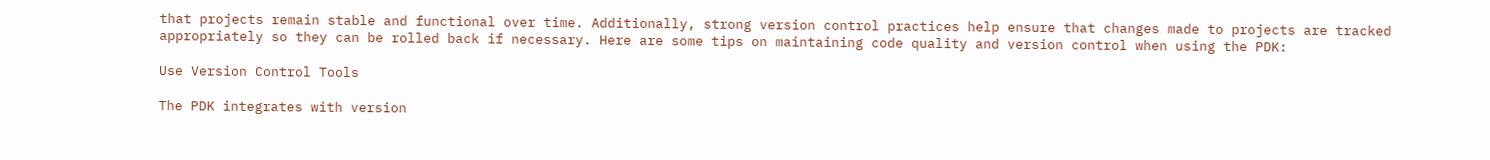that projects remain stable and functional over time. Additionally, strong version control practices help ensure that changes made to projects are tracked appropriately so they can be rolled back if necessary. Here are some tips on maintaining code quality and version control when using the PDK:

Use Version Control Tools

The PDK integrates with version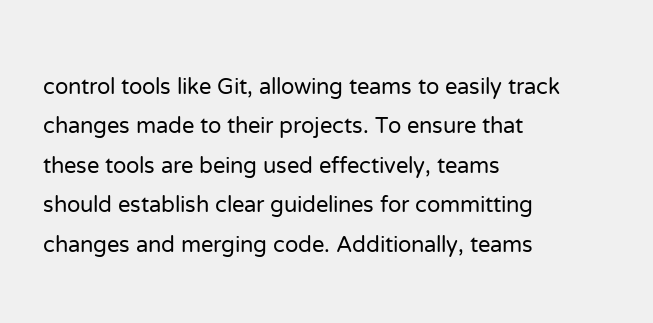control tools like Git, allowing teams to easily track changes made to their projects. To ensure that these tools are being used effectively, teams should establish clear guidelines for committing changes and merging code. Additionally, teams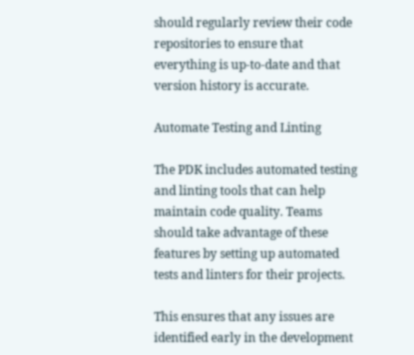should regularly review their code repositories to ensure that everything is up-to-date and that version history is accurate.

Automate Testing and Linting

The PDK includes automated testing and linting tools that can help maintain code quality. Teams should take advantage of these features by setting up automated tests and linters for their projects.

This ensures that any issues are identified early in the development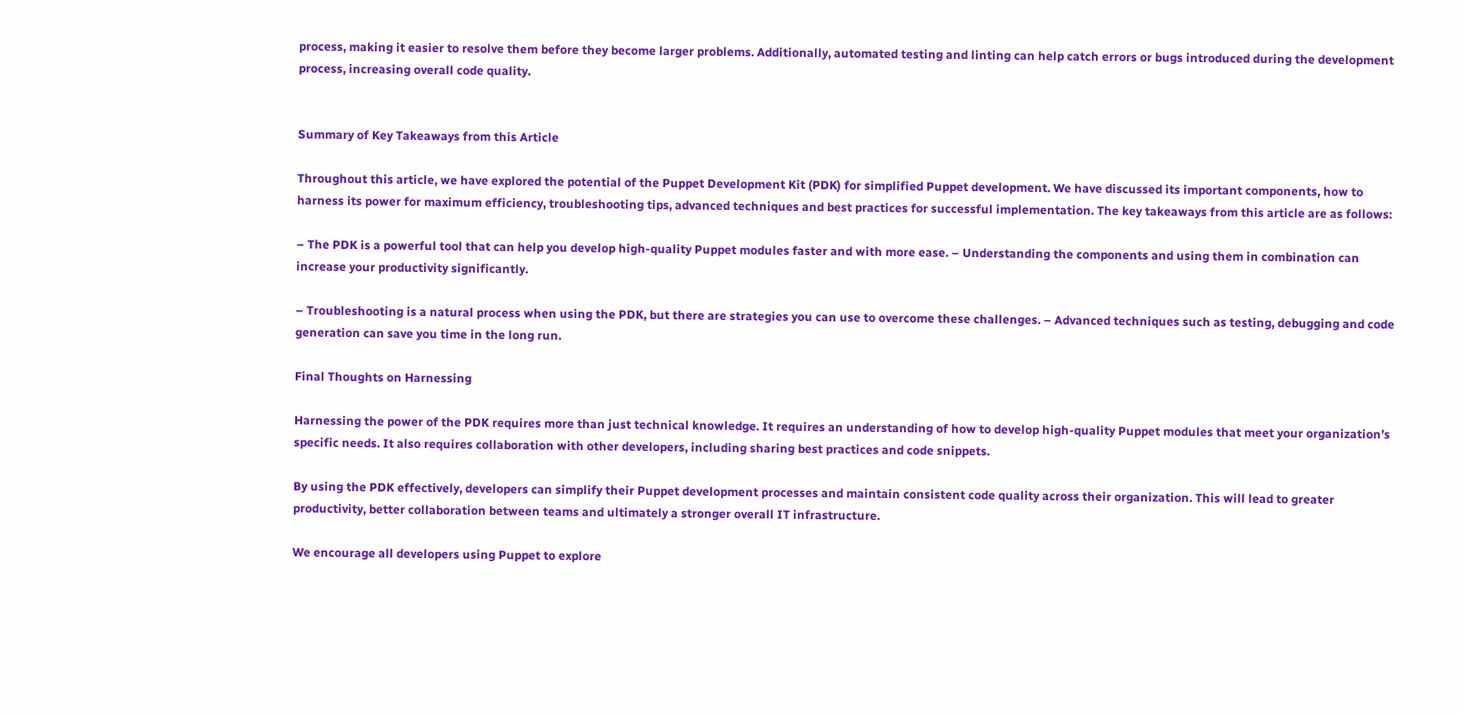process, making it easier to resolve them before they become larger problems. Additionally, automated testing and linting can help catch errors or bugs introduced during the development process, increasing overall code quality.


Summary of Key Takeaways from this Article

Throughout this article, we have explored the potential of the Puppet Development Kit (PDK) for simplified Puppet development. We have discussed its important components, how to harness its power for maximum efficiency, troubleshooting tips, advanced techniques and best practices for successful implementation. The key takeaways from this article are as follows:

– The PDK is a powerful tool that can help you develop high-quality Puppet modules faster and with more ease. – Understanding the components and using them in combination can increase your productivity significantly.

– Troubleshooting is a natural process when using the PDK, but there are strategies you can use to overcome these challenges. – Advanced techniques such as testing, debugging and code generation can save you time in the long run.

Final Thoughts on Harnessing

Harnessing the power of the PDK requires more than just technical knowledge. It requires an understanding of how to develop high-quality Puppet modules that meet your organization’s specific needs. It also requires collaboration with other developers, including sharing best practices and code snippets.

By using the PDK effectively, developers can simplify their Puppet development processes and maintain consistent code quality across their organization. This will lead to greater productivity, better collaboration between teams and ultimately a stronger overall IT infrastructure.

We encourage all developers using Puppet to explore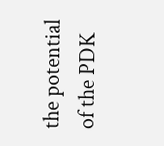the potential of the PDK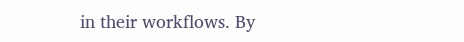in their workflows. By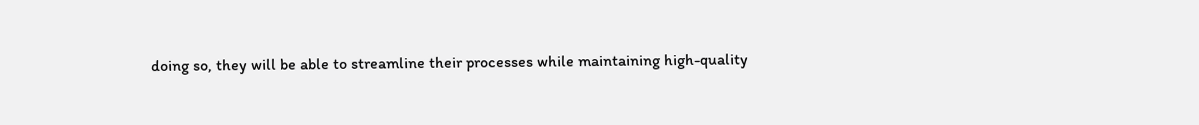doing so, they will be able to streamline their processes while maintaining high-quality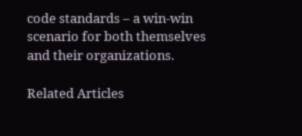code standards – a win-win scenario for both themselves and their organizations.

Related Articles